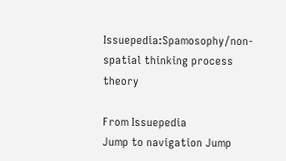Issuepedia:Spamosophy/non-spatial thinking process theory

From Issuepedia
Jump to navigation Jump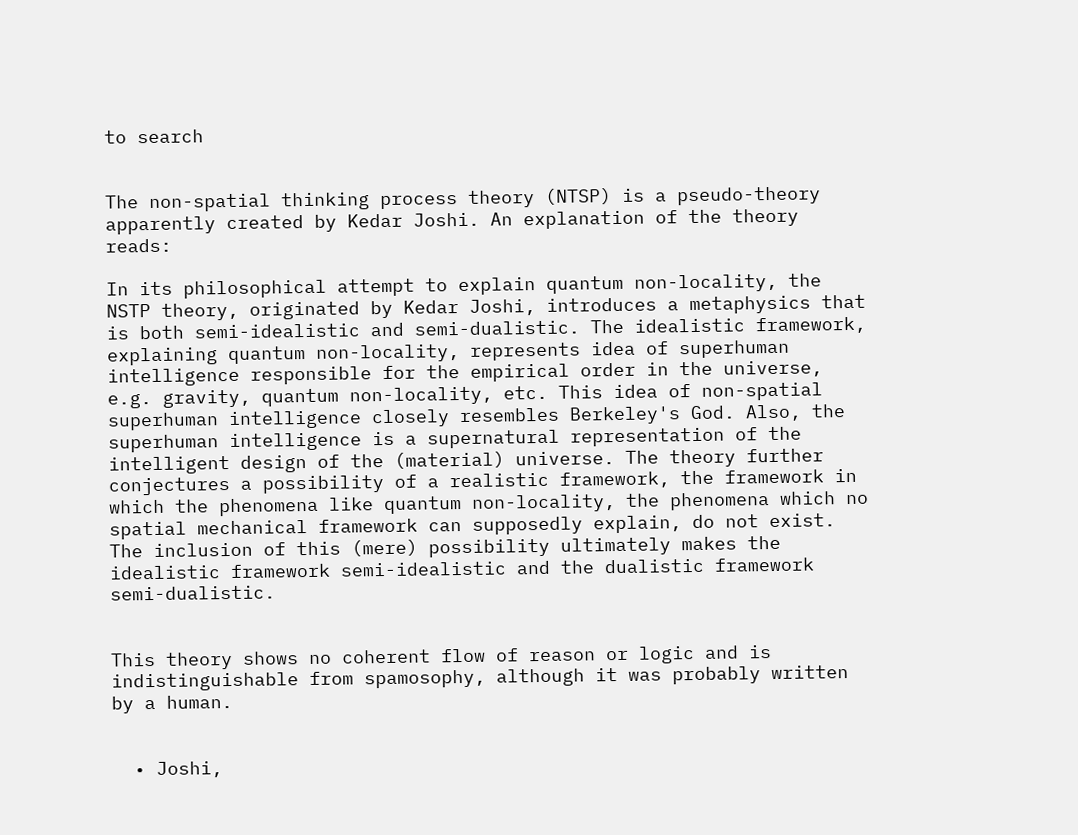to search


The non-spatial thinking process theory (NTSP) is a pseudo-theory apparently created by Kedar Joshi. An explanation of the theory reads:

In its philosophical attempt to explain quantum non-locality, the NSTP theory, originated by Kedar Joshi, introduces a metaphysics that is both semi-idealistic and semi-dualistic. The idealistic framework, explaining quantum non-locality, represents idea of superhuman intelligence responsible for the empirical order in the universe, e.g. gravity, quantum non-locality, etc. This idea of non-spatial superhuman intelligence closely resembles Berkeley's God. Also, the superhuman intelligence is a supernatural representation of the intelligent design of the (material) universe. The theory further conjectures a possibility of a realistic framework, the framework in which the phenomena like quantum non-locality, the phenomena which no spatial mechanical framework can supposedly explain, do not exist. The inclusion of this (mere) possibility ultimately makes the idealistic framework semi-idealistic and the dualistic framework semi-dualistic.


This theory shows no coherent flow of reason or logic and is indistinguishable from spamosophy, although it was probably written by a human.


  • Joshi,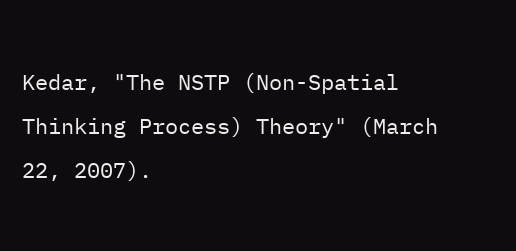Kedar, "The NSTP (Non-Spatial Thinking Process) Theory" (March 22, 2007).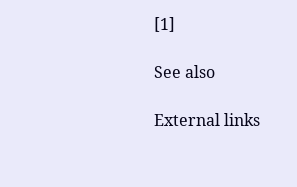[1]

See also

External links